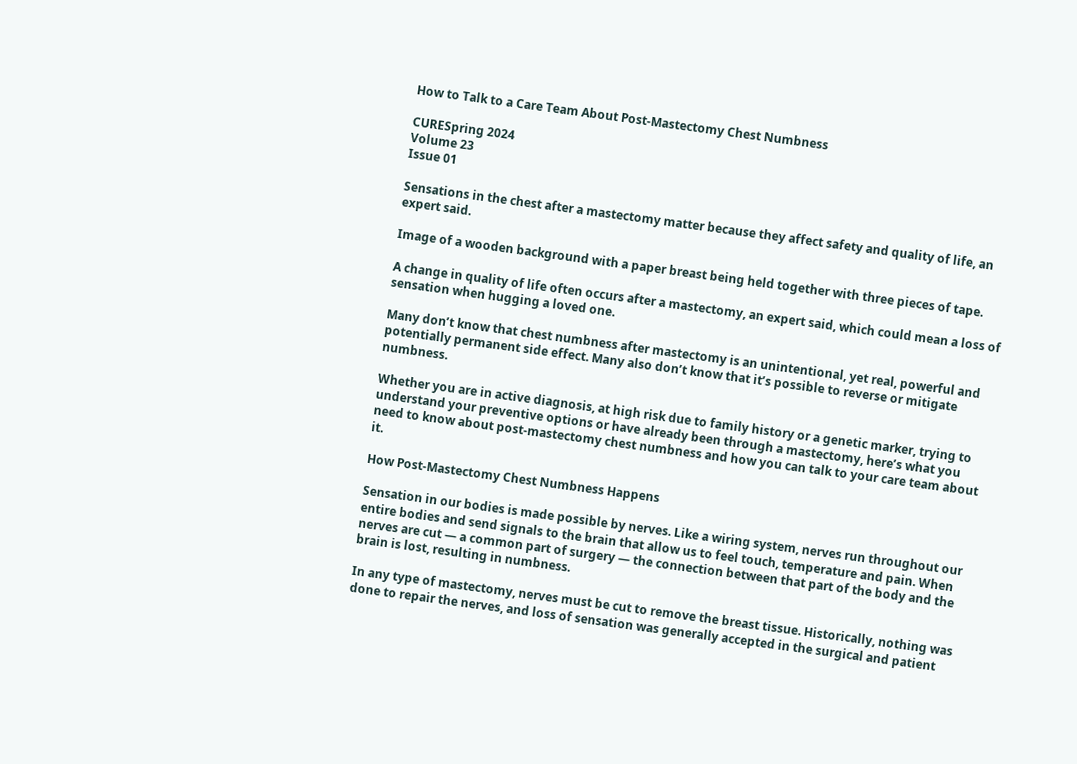How to Talk to a Care Team About Post-Mastectomy Chest Numbness

CURESpring 2024
Volume 23
Issue 01

Sensations in the chest after a mastectomy matter because they affect safety and quality of life, an expert said.

Image of a wooden background with a paper breast being held together with three pieces of tape.

A change in quality of life often occurs after a mastectomy, an expert said, which could mean a loss of sensation when hugging a loved one.

Many don’t know that chest numbness after mastectomy is an unintentional, yet real, powerful and potentially permanent side effect. Many also don’t know that it’s possible to reverse or mitigate numbness.

Whether you are in active diagnosis, at high risk due to family history or a genetic marker, trying to understand your preventive options or have already been through a mastectomy, here’s what you need to know about post-mastectomy chest numbness and how you can talk to your care team about it.

How Post-Mastectomy Chest Numbness Happens

Sensation in our bodies is made possible by nerves. Like a wiring system, nerves run throughout our entire bodies and send signals to the brain that allow us to feel touch, temperature and pain. When nerves are cut — a common part of surgery — the connection between that part of the body and the brain is lost, resulting in numbness.

In any type of mastectomy, nerves must be cut to remove the breast tissue. Historically, nothing was done to repair the nerves, and loss of sensation was generally accepted in the surgical and patient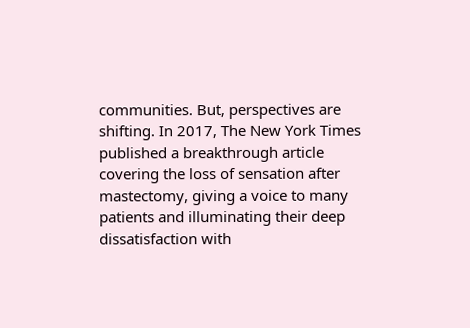communities. But, perspectives are shifting. In 2017, The New York Times published a breakthrough article covering the loss of sensation after mastectomy, giving a voice to many patients and illuminating their deep dissatisfaction with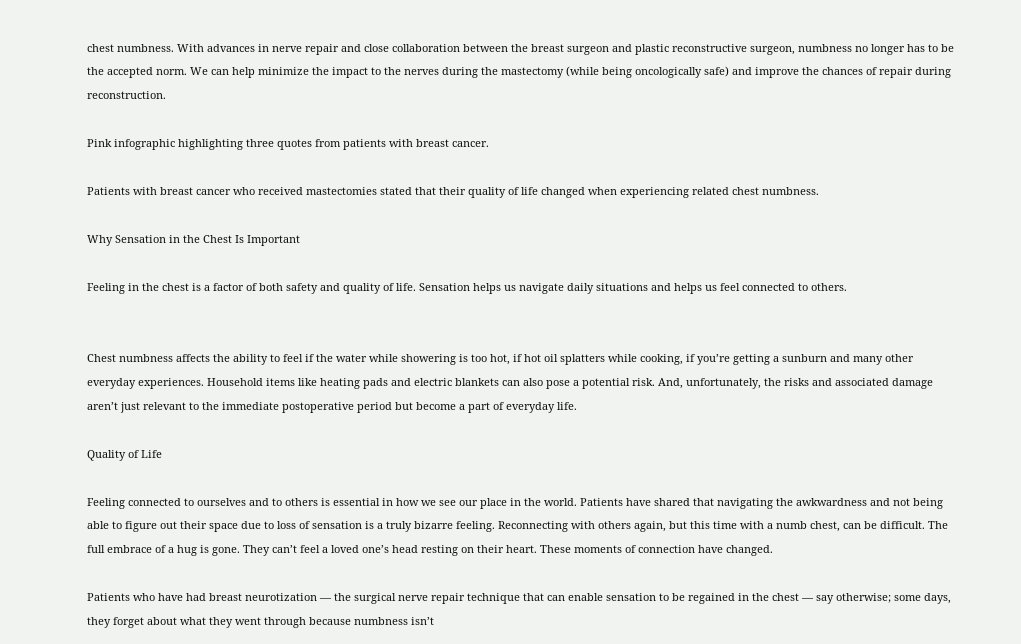chest numbness. With advances in nerve repair and close collaboration between the breast surgeon and plastic reconstructive surgeon, numbness no longer has to be the accepted norm. We can help minimize the impact to the nerves during the mastectomy (while being oncologically safe) and improve the chances of repair during reconstruction.

Pink infographic highlighting three quotes from patients with breast cancer.

Patients with breast cancer who received mastectomies stated that their quality of life changed when experiencing related chest numbness.

Why Sensation in the Chest Is Important

Feeling in the chest is a factor of both safety and quality of life. Sensation helps us navigate daily situations and helps us feel connected to others.


Chest numbness affects the ability to feel if the water while showering is too hot, if hot oil splatters while cooking, if you’re getting a sunburn and many other everyday experiences. Household items like heating pads and electric blankets can also pose a potential risk. And, unfortunately, the risks and associated damage aren’t just relevant to the immediate postoperative period but become a part of everyday life.

Quality of Life

Feeling connected to ourselves and to others is essential in how we see our place in the world. Patients have shared that navigating the awkwardness and not being able to figure out their space due to loss of sensation is a truly bizarre feeling. Reconnecting with others again, but this time with a numb chest, can be difficult. The full embrace of a hug is gone. They can’t feel a loved one’s head resting on their heart. These moments of connection have changed.

Patients who have had breast neurotization — the surgical nerve repair technique that can enable sensation to be regained in the chest — say otherwise; some days, they forget about what they went through because numbness isn’t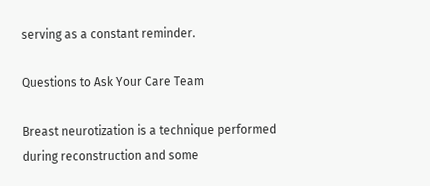serving as a constant reminder.

Questions to Ask Your Care Team

Breast neurotization is a technique performed during reconstruction and some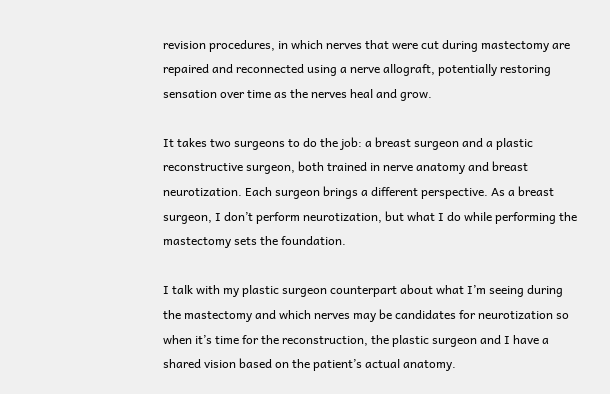revision procedures, in which nerves that were cut during mastectomy are repaired and reconnected using a nerve allograft, potentially restoring sensation over time as the nerves heal and grow.

It takes two surgeons to do the job: a breast surgeon and a plastic reconstructive surgeon, both trained in nerve anatomy and breast neurotization. Each surgeon brings a different perspective. As a breast surgeon, I don’t perform neurotization, but what I do while performing the mastectomy sets the foundation.

I talk with my plastic surgeon counterpart about what I’m seeing during the mastectomy and which nerves may be candidates for neurotization so when it’s time for the reconstruction, the plastic surgeon and I have a shared vision based on the patient’s actual anatomy.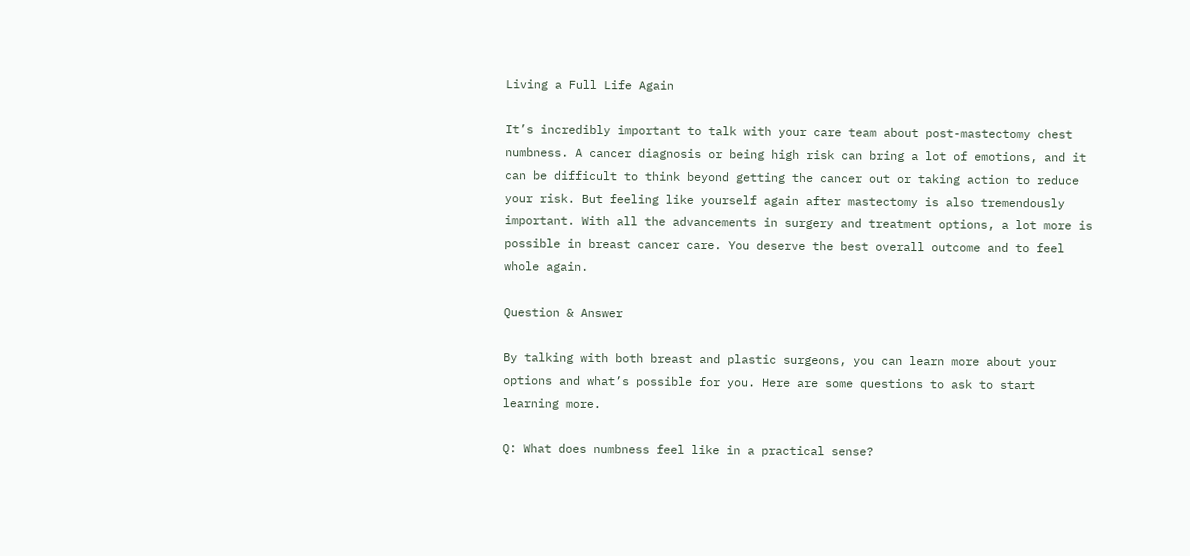Living a Full Life Again

It’s incredibly important to talk with your care team about post-mastectomy chest numbness. A cancer diagnosis or being high risk can bring a lot of emotions, and it can be difficult to think beyond getting the cancer out or taking action to reduce your risk. But feeling like yourself again after mastectomy is also tremendously important. With all the advancements in surgery and treatment options, a lot more is possible in breast cancer care. You deserve the best overall outcome and to feel whole again.

Question & Answer

By talking with both breast and plastic surgeons, you can learn more about your options and what’s possible for you. Here are some questions to ask to start learning more.

Q: What does numbness feel like in a practical sense?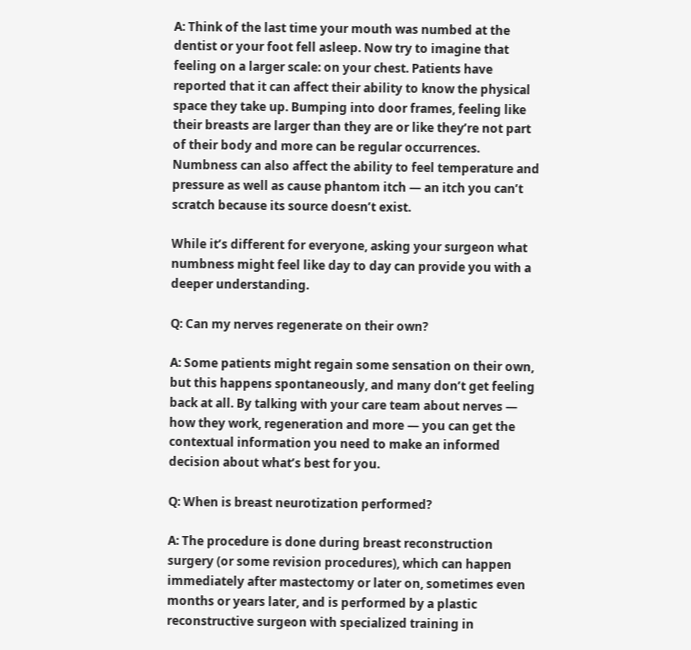A: Think of the last time your mouth was numbed at the dentist or your foot fell asleep. Now try to imagine that feeling on a larger scale: on your chest. Patients have reported that it can affect their ability to know the physical space they take up. Bumping into door frames, feeling like their breasts are larger than they are or like they’re not part of their body and more can be regular occurrences. Numbness can also affect the ability to feel temperature and pressure as well as cause phantom itch — an itch you can’t scratch because its source doesn’t exist.

While it’s different for everyone, asking your surgeon what numbness might feel like day to day can provide you with a deeper understanding.

Q: Can my nerves regenerate on their own?

A: Some patients might regain some sensation on their own, but this happens spontaneously, and many don’t get feeling back at all. By talking with your care team about nerves — how they work, regeneration and more — you can get the contextual information you need to make an informed decision about what’s best for you.

Q: When is breast neurotization performed?

A: The procedure is done during breast reconstruction surgery (or some revision procedures), which can happen immediately after mastectomy or later on, sometimes even months or years later, and is performed by a plastic reconstructive surgeon with specialized training in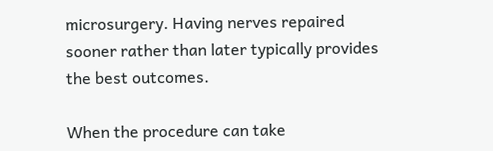microsurgery. Having nerves repaired sooner rather than later typically provides the best outcomes.

When the procedure can take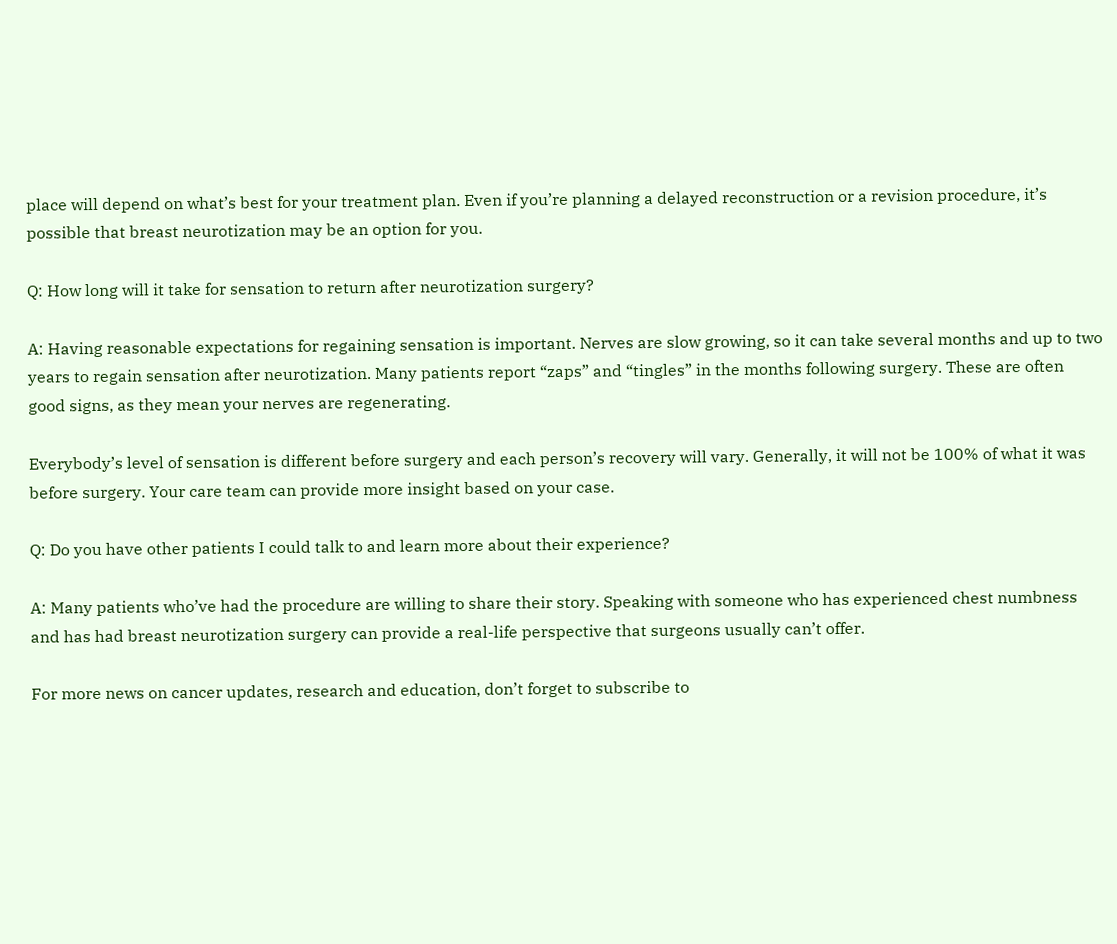place will depend on what’s best for your treatment plan. Even if you’re planning a delayed reconstruction or a revision procedure, it’s possible that breast neurotization may be an option for you.

Q: How long will it take for sensation to return after neurotization surgery?

A: Having reasonable expectations for regaining sensation is important. Nerves are slow growing, so it can take several months and up to two years to regain sensation after neurotization. Many patients report “zaps” and “tingles” in the months following surgery. These are often good signs, as they mean your nerves are regenerating.

Everybody’s level of sensation is different before surgery and each person’s recovery will vary. Generally, it will not be 100% of what it was before surgery. Your care team can provide more insight based on your case.

Q: Do you have other patients I could talk to and learn more about their experience?

A: Many patients who’ve had the procedure are willing to share their story. Speaking with someone who has experienced chest numbness and has had breast neurotization surgery can provide a real-life perspective that surgeons usually can’t offer.

For more news on cancer updates, research and education, don’t forget to subscribe to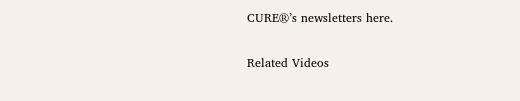CURE®’s newsletters here.

Related Videos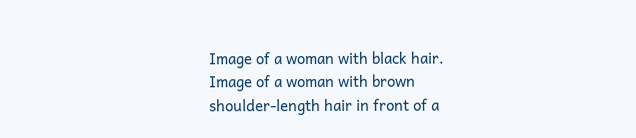Image of a woman with black hair.
Image of a woman with brown shoulder-length hair in front of a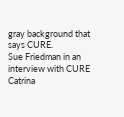gray background that says CURE.
Sue Friedman in an interview with CURE
Catrina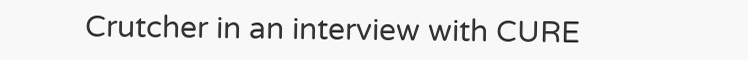Crutcher in an interview with CURE